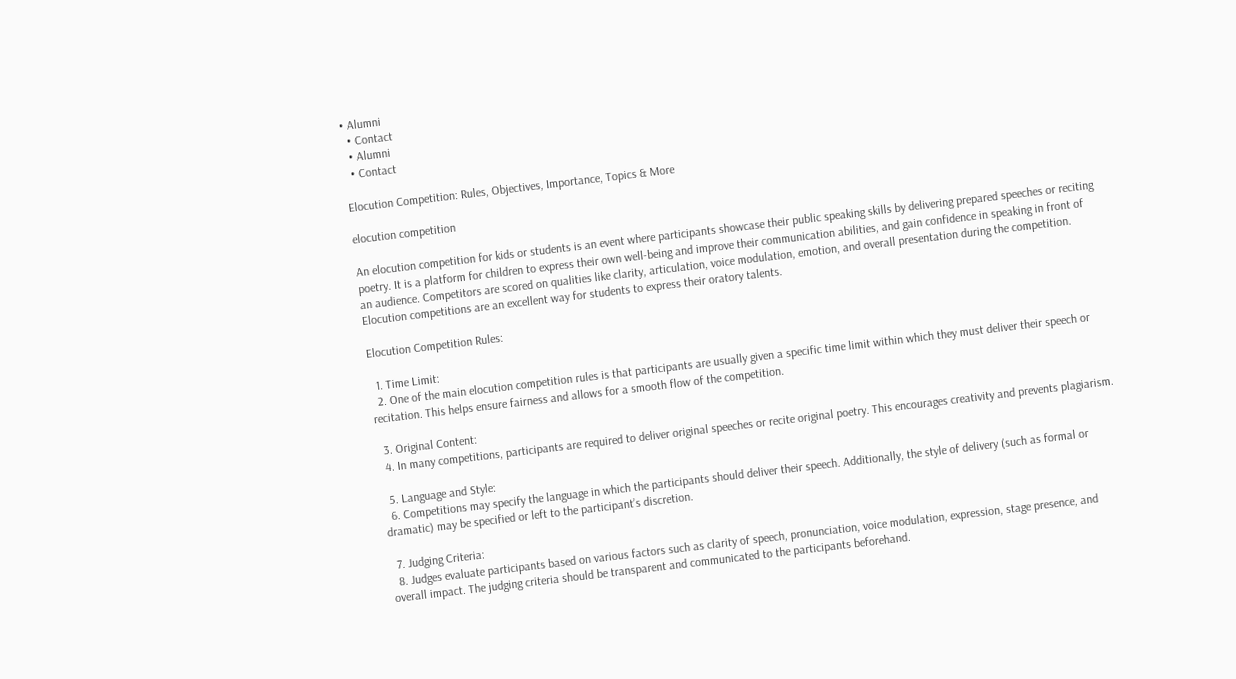• Alumni
  • Contact
  • Alumni
  • Contact

Elocution Competition: Rules, Objectives, Importance, Topics & More

elocution competition

An elocution competition for kids or students is an event where participants showcase their public speaking skills by delivering prepared speeches or reciting poetry. It is a platform for children to express their own well-being and improve their communication abilities, and gain confidence in speaking in front of an audience. Competitors are scored on qualities like clarity, articulation, voice modulation, emotion, and overall presentation during the competition. Elocution competitions are an excellent way for students to express their oratory talents.

Elocution Competition Rules:

  1. Time Limit:
  2. One of the main elocution competition rules is that participants are usually given a specific time limit within which they must deliver their speech or recitation. This helps ensure fairness and allows for a smooth flow of the competition.

  3. Original Content:
  4. In many competitions, participants are required to deliver original speeches or recite original poetry. This encourages creativity and prevents plagiarism.

  5. Language and Style:
  6. Competitions may specify the language in which the participants should deliver their speech. Additionally, the style of delivery (such as formal or dramatic) may be specified or left to the participant’s discretion.

  7. Judging Criteria:
  8. Judges evaluate participants based on various factors such as clarity of speech, pronunciation, voice modulation, expression, stage presence, and overall impact. The judging criteria should be transparent and communicated to the participants beforehand.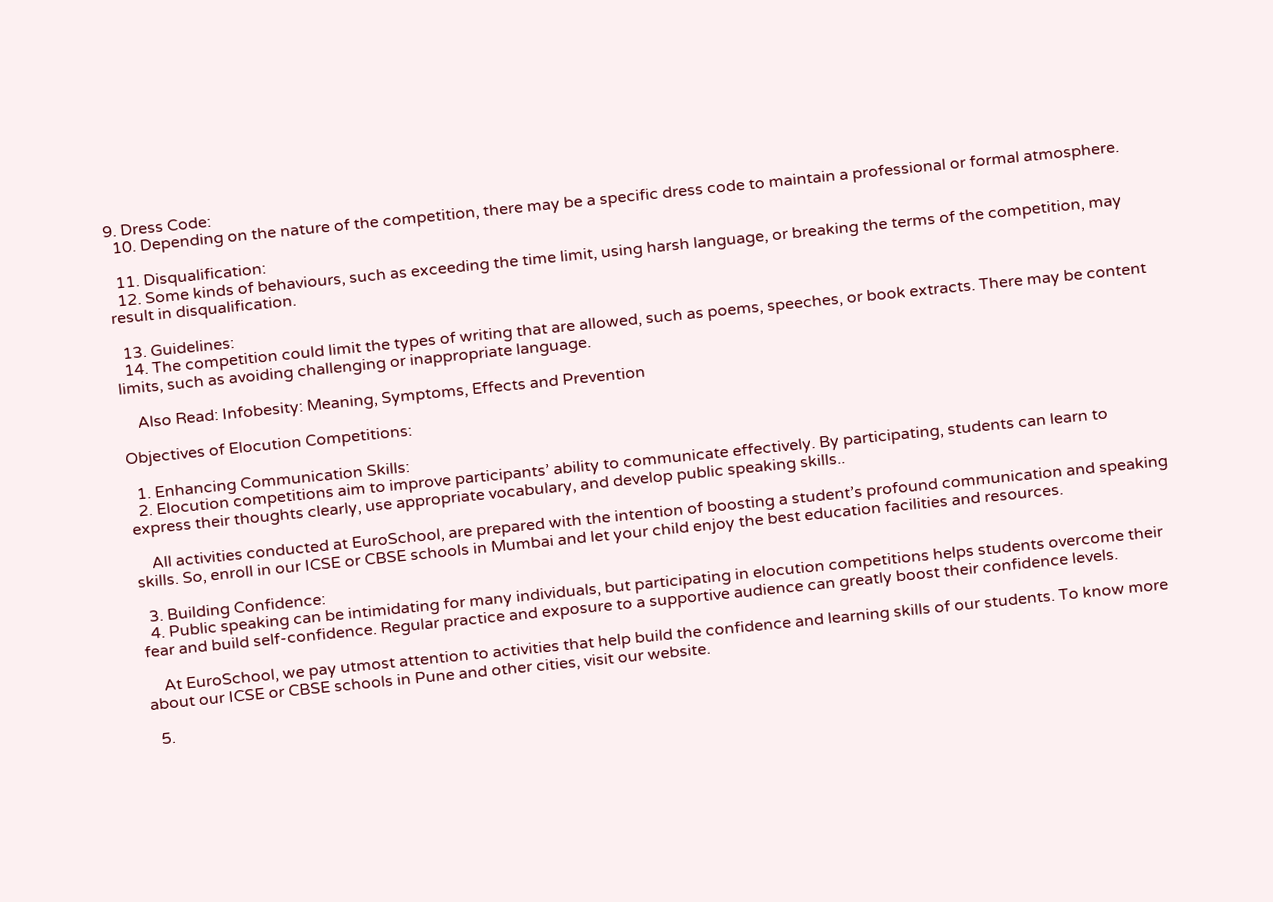9. Dress Code:
  10. Depending on the nature of the competition, there may be a specific dress code to maintain a professional or formal atmosphere.

  11. Disqualification:
  12. Some kinds of behaviours, such as exceeding the time limit, using harsh language, or breaking the terms of the competition, may result in disqualification.

  13. Guidelines:
  14. The competition could limit the types of writing that are allowed, such as poems, speeches, or book extracts. There may be content limits, such as avoiding challenging or inappropriate language.

    Also Read: Infobesity: Meaning, Symptoms, Effects and Prevention

Objectives of Elocution Competitions:

  1. Enhancing Communication Skills:
  2. Elocution competitions aim to improve participants’ ability to communicate effectively. By participating, students can learn to express their thoughts clearly, use appropriate vocabulary, and develop public speaking skills..

    All activities conducted at EuroSchool, are prepared with the intention of boosting a student’s profound communication and speaking skills. So, enroll in our ICSE or CBSE schools in Mumbai and let your child enjoy the best education facilities and resources.

  3. Building Confidence:
  4. Public speaking can be intimidating for many individuals, but participating in elocution competitions helps students overcome their fear and build self-confidence. Regular practice and exposure to a supportive audience can greatly boost their confidence levels.

    At EuroSchool, we pay utmost attention to activities that help build the confidence and learning skills of our students. To know more about our ICSE or CBSE schools in Pune and other cities, visit our website.

  5.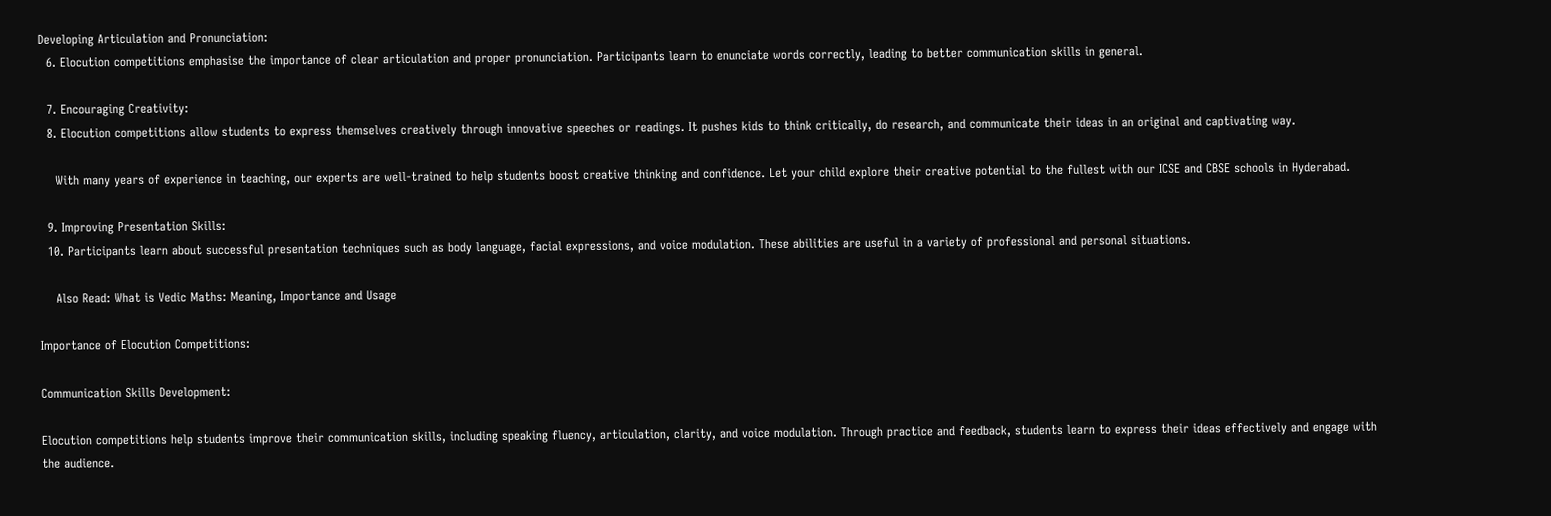Developing Articulation and Pronunciation:
  6. Elocution competitions emphasise the importance of clear articulation and proper pronunciation. Participants learn to enunciate words correctly, leading to better communication skills in general.

  7. Encouraging Creativity:
  8. Elocution competitions allow students to express themselves creatively through innovative speeches or readings. It pushes kids to think critically, do research, and communicate their ideas in an original and captivating way.

    With many years of experience in teaching, our experts are well-trained to help students boost creative thinking and confidence. Let your child explore their creative potential to the fullest with our ICSE and CBSE schools in Hyderabad.

  9. Improving Presentation Skills:
  10. Participants learn about successful presentation techniques such as body language, facial expressions, and voice modulation. These abilities are useful in a variety of professional and personal situations.

    Also Read: What is Vedic Maths: Meaning, Importance and Usage

Importance of Elocution Competitions:

Communication Skills Development:

Elocution competitions help students improve their communication skills, including speaking fluency, articulation, clarity, and voice modulation. Through practice and feedback, students learn to express their ideas effectively and engage with the audience.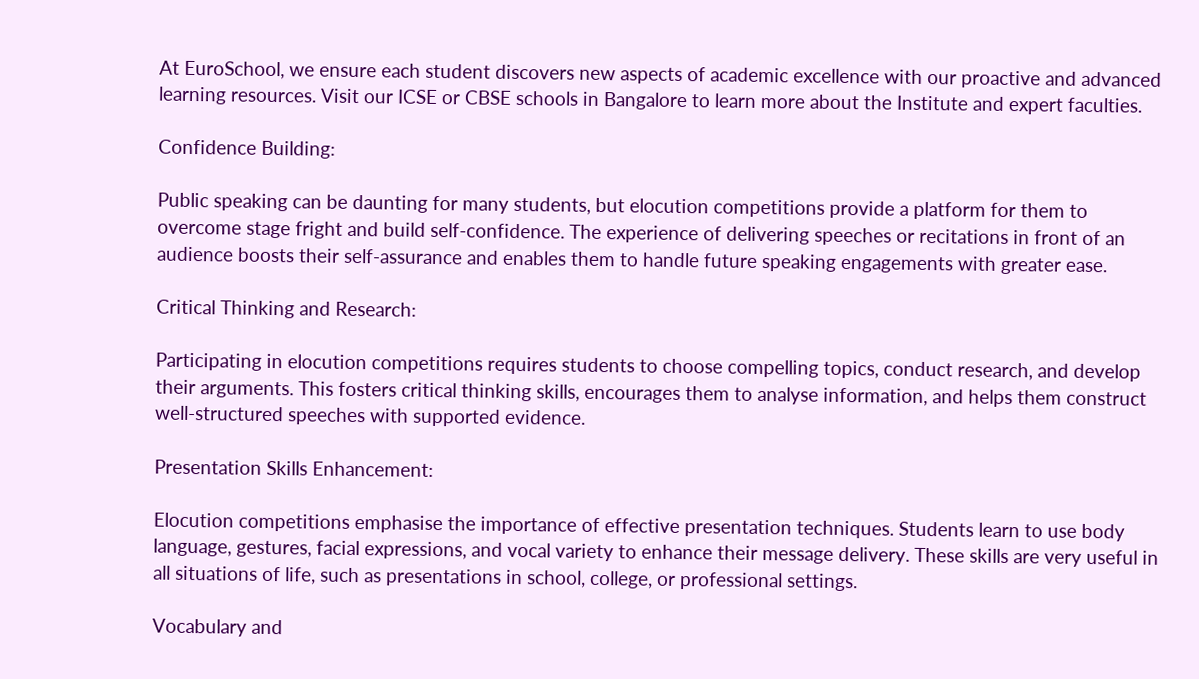At EuroSchool, we ensure each student discovers new aspects of academic excellence with our proactive and advanced learning resources. Visit our ICSE or CBSE schools in Bangalore to learn more about the Institute and expert faculties.

Confidence Building:

Public speaking can be daunting for many students, but elocution competitions provide a platform for them to overcome stage fright and build self-confidence. The experience of delivering speeches or recitations in front of an audience boosts their self-assurance and enables them to handle future speaking engagements with greater ease.

Critical Thinking and Research:

Participating in elocution competitions requires students to choose compelling topics, conduct research, and develop their arguments. This fosters critical thinking skills, encourages them to analyse information, and helps them construct well-structured speeches with supported evidence.

Presentation Skills Enhancement:

Elocution competitions emphasise the importance of effective presentation techniques. Students learn to use body language, gestures, facial expressions, and vocal variety to enhance their message delivery. These skills are very useful in all situations of life, such as presentations in school, college, or professional settings.

Vocabulary and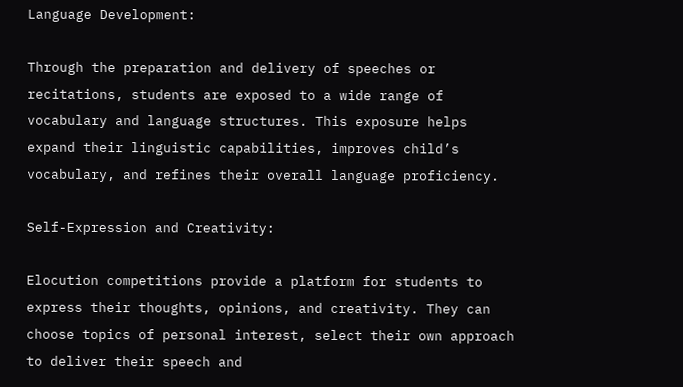Language Development:

Through the preparation and delivery of speeches or recitations, students are exposed to a wide range of vocabulary and language structures. This exposure helps expand their linguistic capabilities, improves child’s vocabulary, and refines their overall language proficiency.

Self-Expression and Creativity:

Elocution competitions provide a platform for students to express their thoughts, opinions, and creativity. They can choose topics of personal interest, select their own approach to deliver their speech and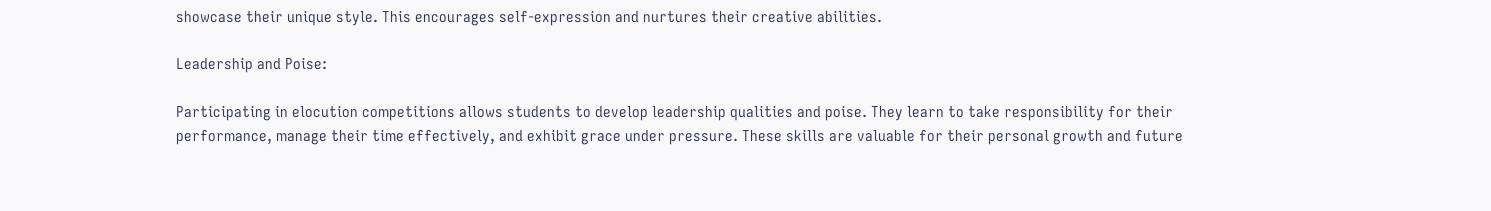showcase their unique style. This encourages self-expression and nurtures their creative abilities.

Leadership and Poise:

Participating in elocution competitions allows students to develop leadership qualities and poise. They learn to take responsibility for their performance, manage their time effectively, and exhibit grace under pressure. These skills are valuable for their personal growth and future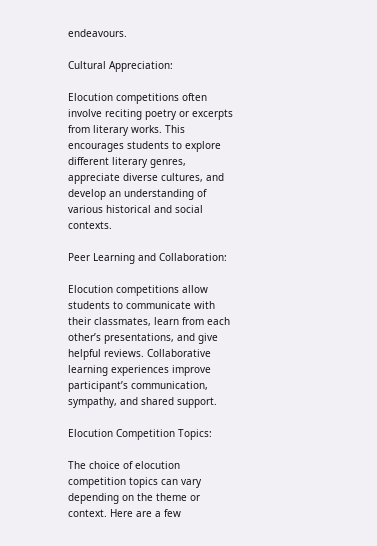endeavours.

Cultural Appreciation:

Elocution competitions often involve reciting poetry or excerpts from literary works. This encourages students to explore different literary genres, appreciate diverse cultures, and develop an understanding of various historical and social contexts.

Peer Learning and Collaboration:

Elocution competitions allow students to communicate with their classmates, learn from each other’s presentations, and give helpful reviews. Collaborative learning experiences improve participant’s communication, sympathy, and shared support.

Elocution Competition Topics:

The choice of elocution competition topics can vary depending on the theme or context. Here are a few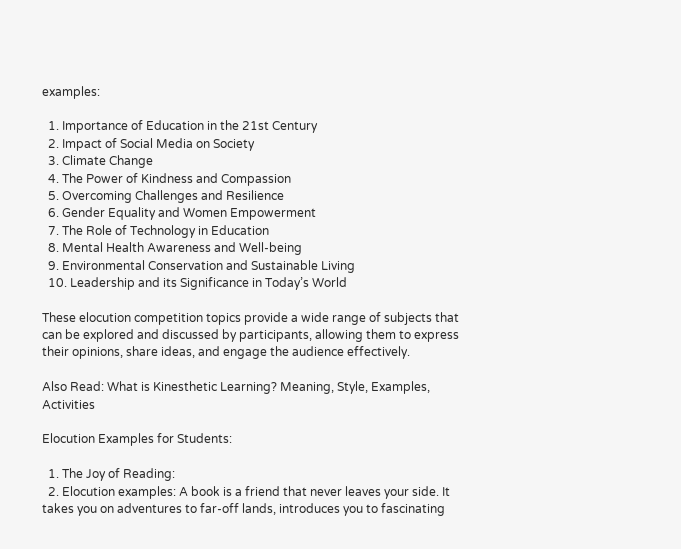examples:

  1. Importance of Education in the 21st Century
  2. Impact of Social Media on Society
  3. Climate Change
  4. The Power of Kindness and Compassion
  5. Overcoming Challenges and Resilience
  6. Gender Equality and Women Empowerment
  7. The Role of Technology in Education
  8. Mental Health Awareness and Well-being
  9. Environmental Conservation and Sustainable Living
  10. Leadership and its Significance in Today’s World

These elocution competition topics provide a wide range of subjects that can be explored and discussed by participants, allowing them to express their opinions, share ideas, and engage the audience effectively.

Also Read: What is Kinesthetic Learning? Meaning, Style, Examples, Activities

Elocution Examples for Students:

  1. The Joy of Reading:
  2. Elocution examples: A book is a friend that never leaves your side. It takes you on adventures to far-off lands, introduces you to fascinating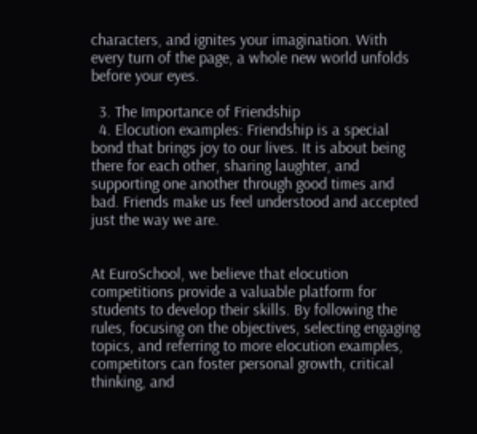characters, and ignites your imagination. With every turn of the page, a whole new world unfolds before your eyes.

  3. The Importance of Friendship
  4. Elocution examples: Friendship is a special bond that brings joy to our lives. It is about being there for each other, sharing laughter, and supporting one another through good times and bad. Friends make us feel understood and accepted just the way we are.


At EuroSchool, we believe that elocution competitions provide a valuable platform for students to develop their skills. By following the rules, focusing on the objectives, selecting engaging topics, and referring to more elocution examples, competitors can foster personal growth, critical thinking, and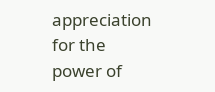appreciation for the power of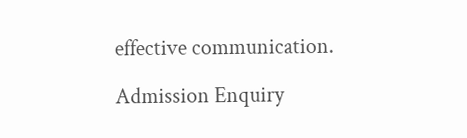effective communication.

Admission Enquiry